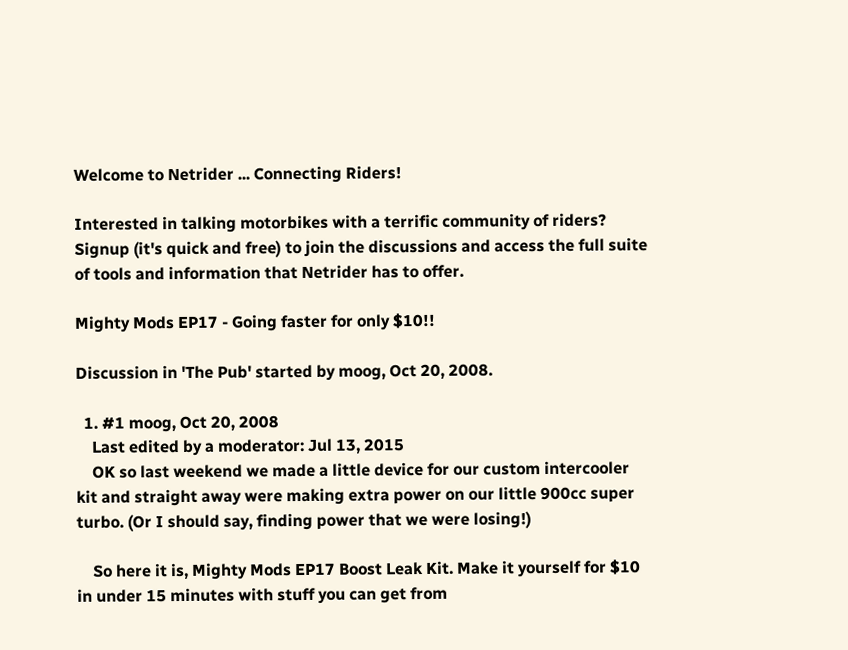Welcome to Netrider ... Connecting Riders!

Interested in talking motorbikes with a terrific community of riders?
Signup (it's quick and free) to join the discussions and access the full suite of tools and information that Netrider has to offer.

Mighty Mods EP17 - Going faster for only $10!!

Discussion in 'The Pub' started by moog, Oct 20, 2008.

  1. #1 moog, Oct 20, 2008
    Last edited by a moderator: Jul 13, 2015
    OK so last weekend we made a little device for our custom intercooler kit and straight away were making extra power on our little 900cc super turbo. (Or I should say, finding power that we were losing!)

    So here it is, Mighty Mods EP17 Boost Leak Kit. Make it yourself for $10 in under 15 minutes with stuff you can get from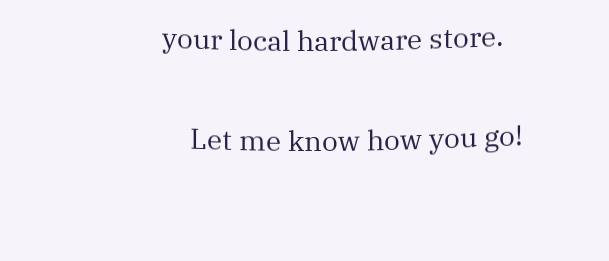your local hardware store.

    Let me know how you go!